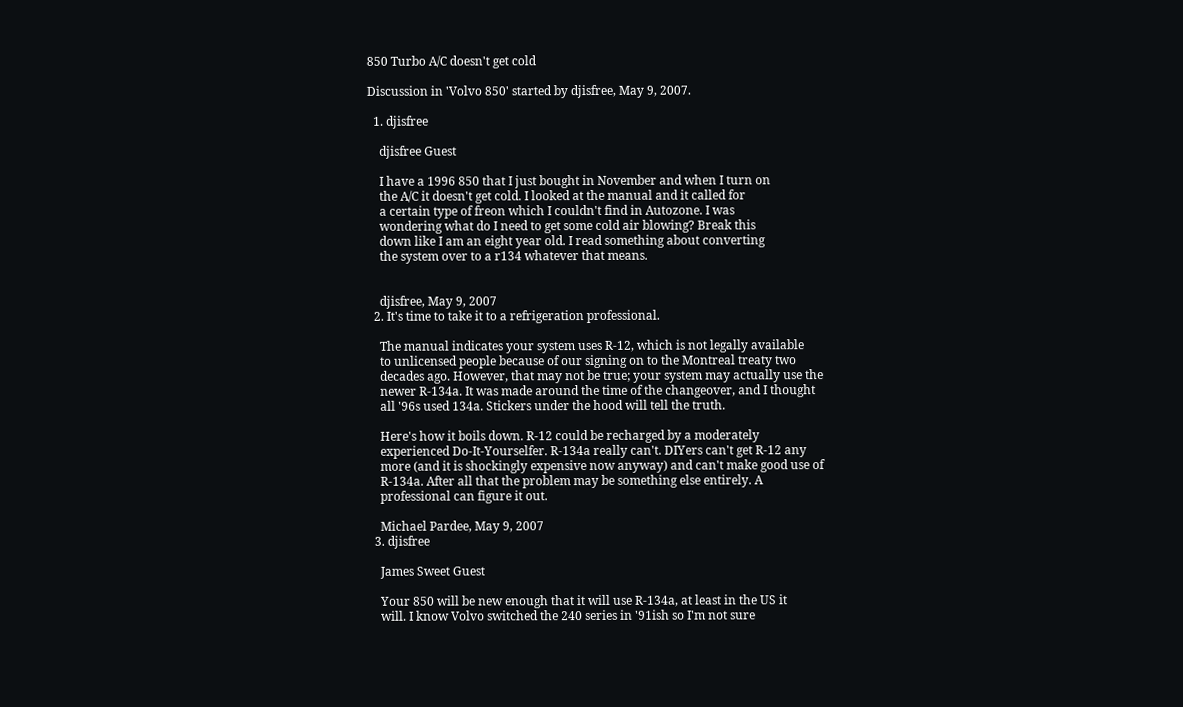850 Turbo A/C doesn't get cold

Discussion in 'Volvo 850' started by djisfree, May 9, 2007.

  1. djisfree

    djisfree Guest

    I have a 1996 850 that I just bought in November and when I turn on
    the A/C it doesn't get cold. I looked at the manual and it called for
    a certain type of freon which I couldn't find in Autozone. I was
    wondering what do I need to get some cold air blowing? Break this
    down like I am an eight year old. I read something about converting
    the system over to a r134 whatever that means.


    djisfree, May 9, 2007
  2. It's time to take it to a refrigeration professional.

    The manual indicates your system uses R-12, which is not legally available
    to unlicensed people because of our signing on to the Montreal treaty two
    decades ago. However, that may not be true; your system may actually use the
    newer R-134a. It was made around the time of the changeover, and I thought
    all '96s used 134a. Stickers under the hood will tell the truth.

    Here's how it boils down. R-12 could be recharged by a moderately
    experienced Do-It-Yourselfer. R-134a really can't. DIYers can't get R-12 any
    more (and it is shockingly expensive now anyway) and can't make good use of
    R-134a. After all that the problem may be something else entirely. A
    professional can figure it out.

    Michael Pardee, May 9, 2007
  3. djisfree

    James Sweet Guest

    Your 850 will be new enough that it will use R-134a, at least in the US it
    will. I know Volvo switched the 240 series in '91ish so I'm not sure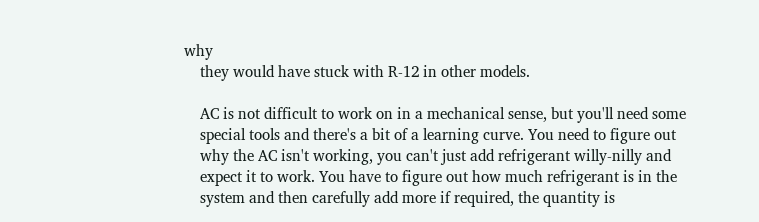why
    they would have stuck with R-12 in other models.

    AC is not difficult to work on in a mechanical sense, but you'll need some
    special tools and there's a bit of a learning curve. You need to figure out
    why the AC isn't working, you can't just add refrigerant willy-nilly and
    expect it to work. You have to figure out how much refrigerant is in the
    system and then carefully add more if required, the quantity is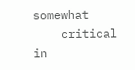somewhat
    critical in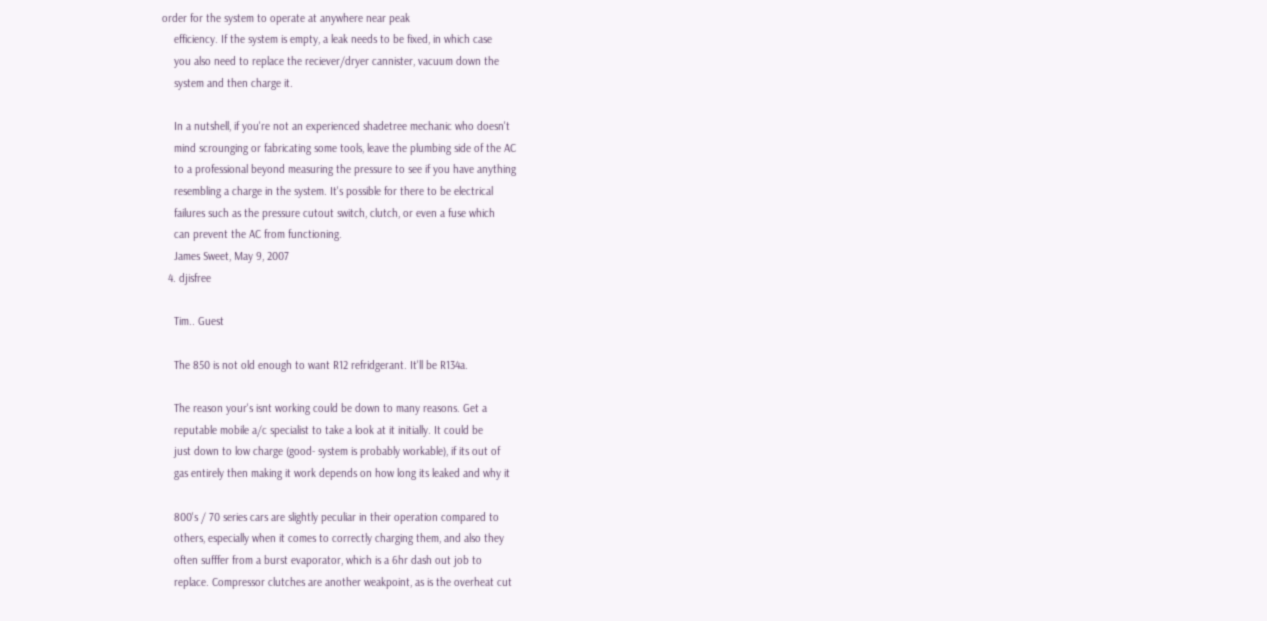order for the system to operate at anywhere near peak
    efficiency. If the system is empty, a leak needs to be fixed, in which case
    you also need to replace the reciever/dryer cannister, vacuum down the
    system and then charge it.

    In a nutshell, if you're not an experienced shadetree mechanic who doesn't
    mind scrounging or fabricating some tools, leave the plumbing side of the AC
    to a professional beyond measuring the pressure to see if you have anything
    resembling a charge in the system. It's possible for there to be electrical
    failures such as the pressure cutout switch, clutch, or even a fuse which
    can prevent the AC from functioning.
    James Sweet, May 9, 2007
  4. djisfree

    Tim.. Guest

    The 850 is not old enough to want R12 refridgerant. It'll be R134a.

    The reason your's isnt working could be down to many reasons. Get a
    reputable mobile a/c specialist to take a look at it initially. It could be
    just down to low charge (good- system is probably workable), if its out of
    gas entirely then making it work depends on how long its leaked and why it

    800's / 70 series cars are slightly peculiar in their operation compared to
    others, especially when it comes to correctly charging them, and also they
    often sufffer from a burst evaporator, which is a 6hr dash out job to
    replace. Compressor clutches are another weakpoint, as is the overheat cut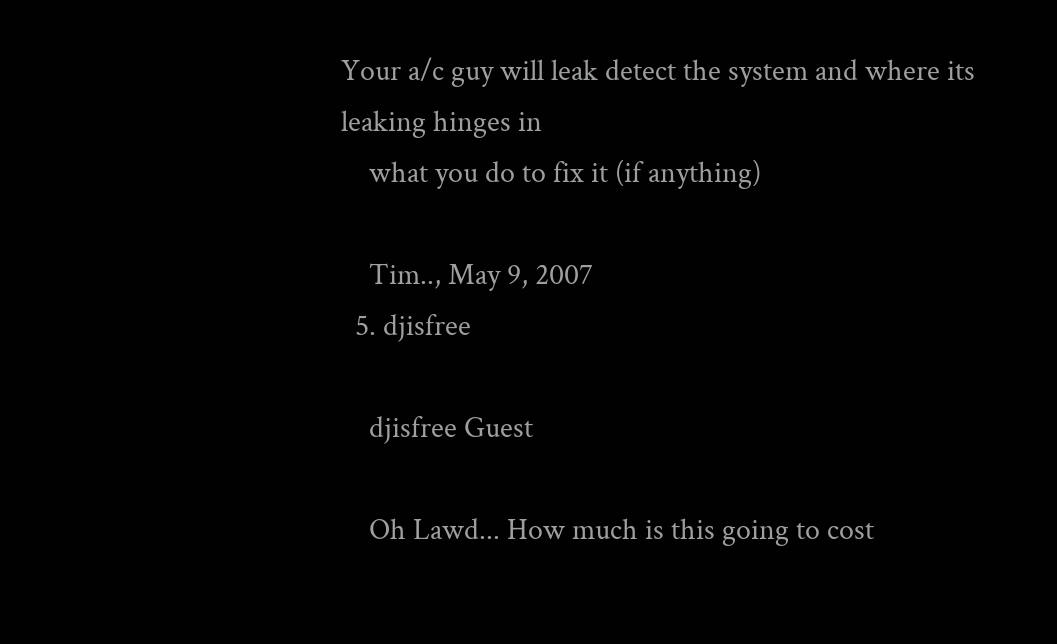Your a/c guy will leak detect the system and where its leaking hinges in
    what you do to fix it (if anything)

    Tim.., May 9, 2007
  5. djisfree

    djisfree Guest

    Oh Lawd... How much is this going to cost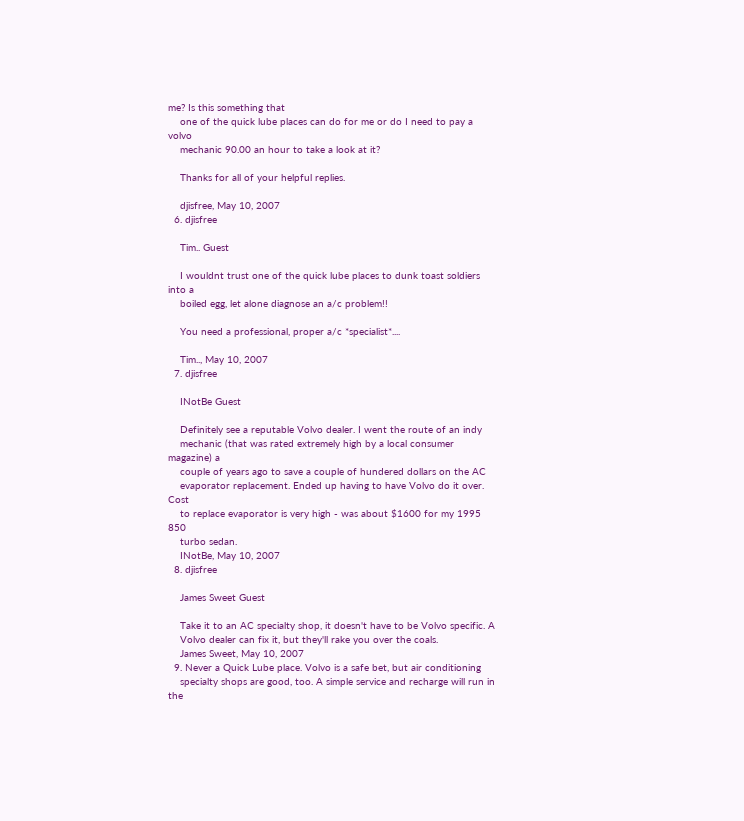me? Is this something that
    one of the quick lube places can do for me or do I need to pay a volvo
    mechanic 90.00 an hour to take a look at it?

    Thanks for all of your helpful replies.

    djisfree, May 10, 2007
  6. djisfree

    Tim.. Guest

    I wouldnt trust one of the quick lube places to dunk toast soldiers into a
    boiled egg, let alone diagnose an a/c problem!!

    You need a professional, proper a/c *specialist*....

    Tim.., May 10, 2007
  7. djisfree

    INotBe Guest

    Definitely see a reputable Volvo dealer. I went the route of an indy
    mechanic (that was rated extremely high by a local consumer magazine) a
    couple of years ago to save a couple of hundered dollars on the AC
    evaporator replacement. Ended up having to have Volvo do it over. Cost
    to replace evaporator is very high - was about $1600 for my 1995 850
    turbo sedan.
    INotBe, May 10, 2007
  8. djisfree

    James Sweet Guest

    Take it to an AC specialty shop, it doesn't have to be Volvo specific. A
    Volvo dealer can fix it, but they'll rake you over the coals.
    James Sweet, May 10, 2007
  9. Never a Quick Lube place. Volvo is a safe bet, but air conditioning
    specialty shops are good, too. A simple service and recharge will run in the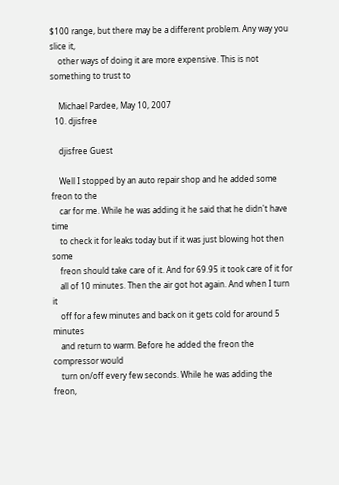$100 range, but there may be a different problem. Any way you slice it,
    other ways of doing it are more expensive. This is not something to trust to

    Michael Pardee, May 10, 2007
  10. djisfree

    djisfree Guest

    Well I stopped by an auto repair shop and he added some freon to the
    car for me. While he was adding it he said that he didn't have time
    to check it for leaks today but if it was just blowing hot then some
    freon should take care of it. And for 69.95 it took care of it for
    all of 10 minutes. Then the air got hot again. And when I turn it
    off for a few minutes and back on it gets cold for around 5 minutes
    and return to warm. Before he added the freon the compressor would
    turn on/off every few seconds. While he was adding the freon,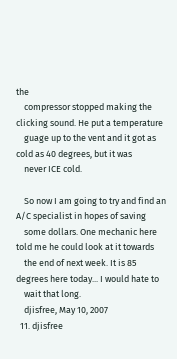the
    compressor stopped making the clicking sound. He put a temperature
    guage up to the vent and it got as cold as 40 degrees, but it was
    never ICE cold.

    So now I am going to try and find an A/C specialist in hopes of saving
    some dollars. One mechanic here told me he could look at it towards
    the end of next week. It is 85 degrees here today... I would hate to
    wait that long.
    djisfree, May 10, 2007
  11. djisfree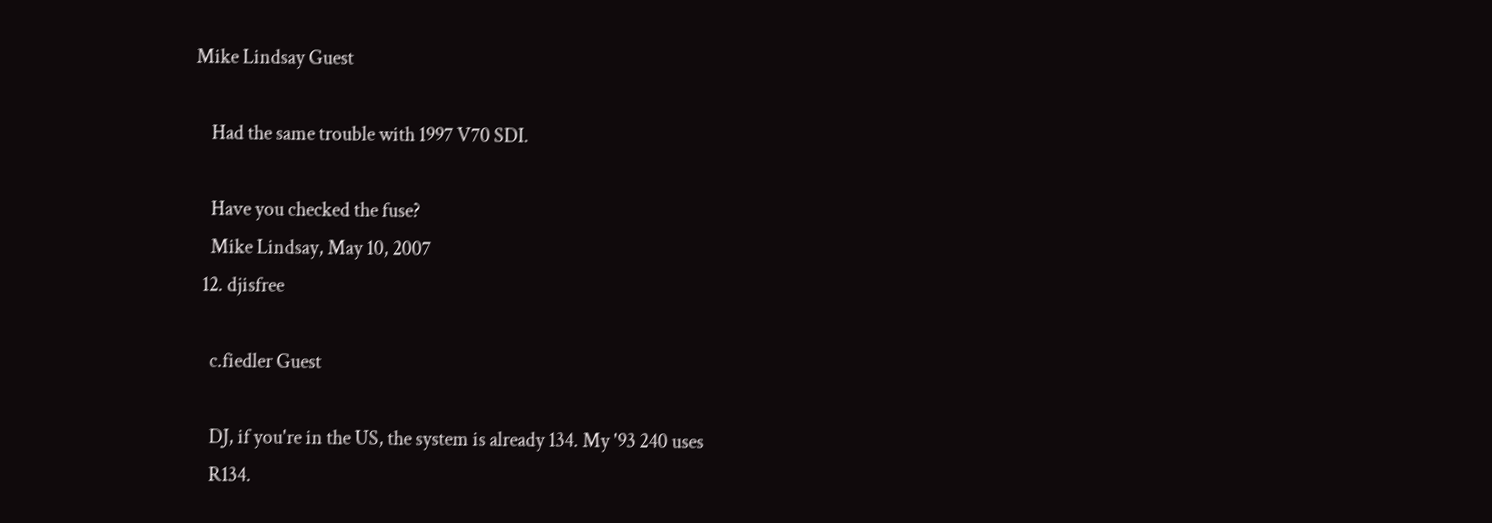Mike Lindsay Guest

    Had the same trouble with 1997 V70 SDI.

    Have you checked the fuse?
    Mike Lindsay, May 10, 2007
  12. djisfree

    c.fiedler Guest

    DJ, if you're in the US, the system is already 134. My '93 240 uses
    R134.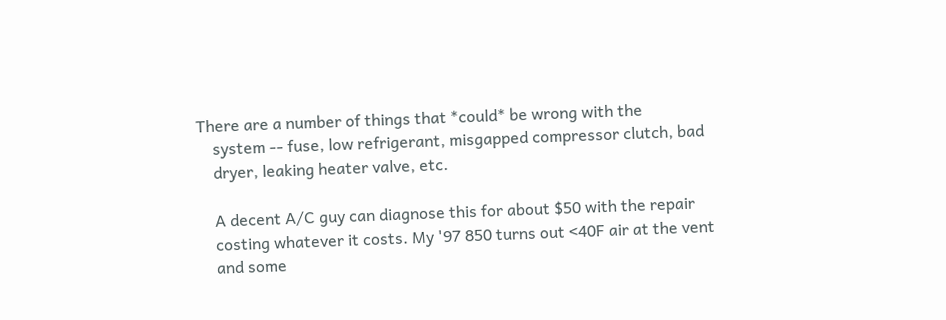There are a number of things that *could* be wrong with the
    system -- fuse, low refrigerant, misgapped compressor clutch, bad
    dryer, leaking heater valve, etc.

    A decent A/C guy can diagnose this for about $50 with the repair
    costing whatever it costs. My '97 850 turns out <40F air at the vent
    and some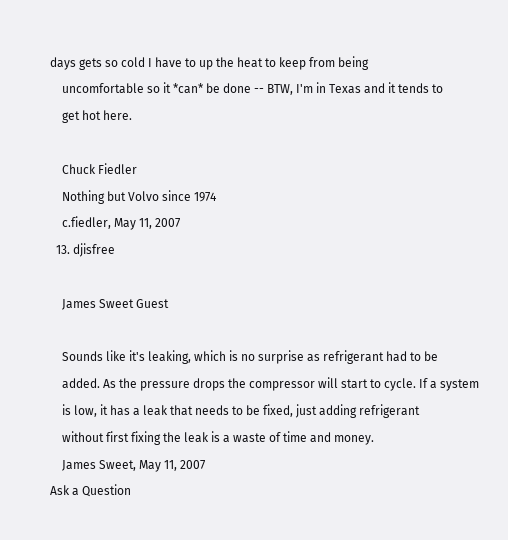days gets so cold I have to up the heat to keep from being
    uncomfortable so it *can* be done -- BTW, I'm in Texas and it tends to
    get hot here.

    Chuck Fiedler
    Nothing but Volvo since 1974
    c.fiedler, May 11, 2007
  13. djisfree

    James Sweet Guest

    Sounds like it's leaking, which is no surprise as refrigerant had to be
    added. As the pressure drops the compressor will start to cycle. If a system
    is low, it has a leak that needs to be fixed, just adding refrigerant
    without first fixing the leak is a waste of time and money.
    James Sweet, May 11, 2007
Ask a Question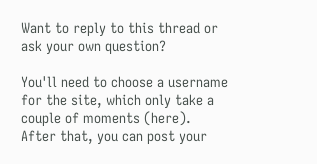Want to reply to this thread or ask your own question?

You'll need to choose a username for the site, which only take a couple of moments (here). After that, you can post your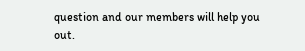question and our members will help you out.